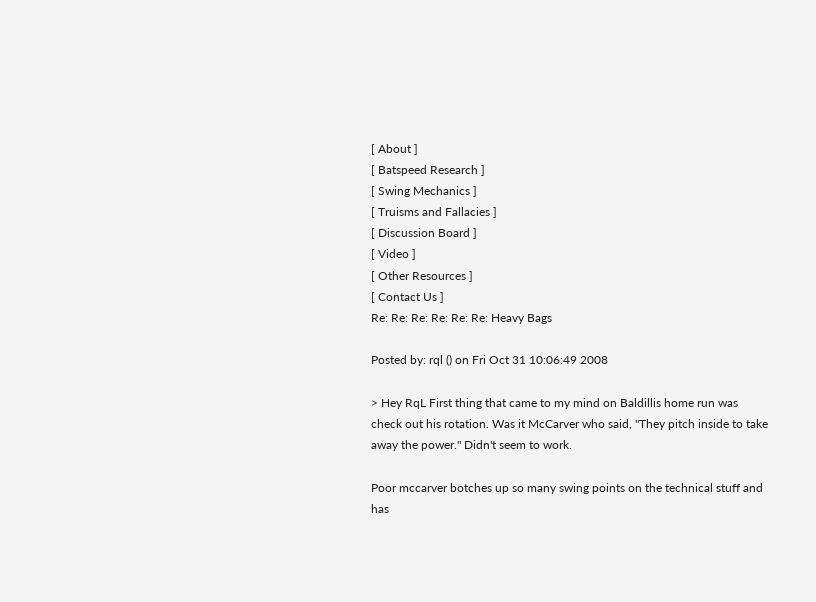[ About ]
[ Batspeed Research ]
[ Swing Mechanics ]
[ Truisms and Fallacies ]
[ Discussion Board ]
[ Video ]
[ Other Resources ]
[ Contact Us ]
Re: Re: Re: Re: Re: Re: Heavy Bags

Posted by: rql () on Fri Oct 31 10:06:49 2008

> Hey RqL First thing that came to my mind on Baldillis home run was check out his rotation. Was it McCarver who said, "They pitch inside to take away the power." Didn't seem to work.

Poor mccarver botches up so many swing points on the technical stuff and has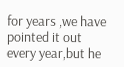for years ,we have pointed it out every year,but he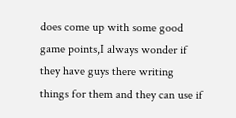does come up with some good game points,I always wonder if they have guys there writing things for them and they can use if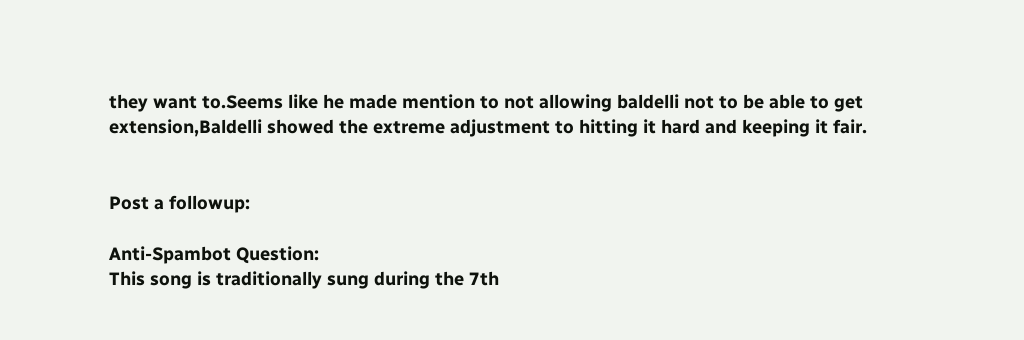they want to.Seems like he made mention to not allowing baldelli not to be able to get extension,Baldelli showed the extreme adjustment to hitting it hard and keeping it fair.


Post a followup:

Anti-Spambot Question:
This song is traditionally sung during the 7th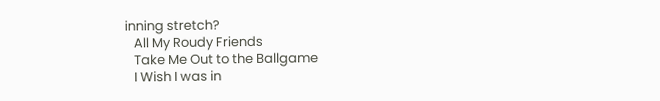inning stretch?
   All My Roudy Friends
   Take Me Out to the Ballgame
   I Wish I was in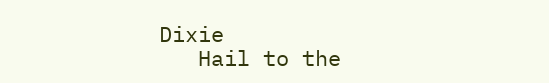Dixie
   Hail to the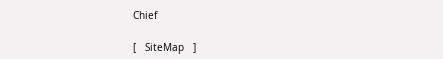Chief

[   SiteMap   ]